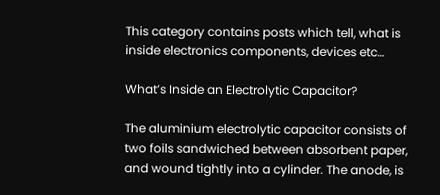This category contains posts which tell, what is inside electronics components, devices etc…

What’s Inside an Electrolytic Capacitor?

The aluminium electrolytic capacitor consists of two foils sandwiched between absorbent paper, and wound tightly into a cylinder. The anode, is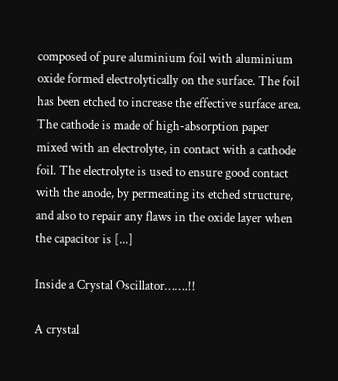composed of pure aluminium foil with aluminium oxide formed electrolytically on the surface. The foil has been etched to increase the effective surface area. The cathode is made of high-absorption paper mixed with an electrolyte, in contact with a cathode foil. The electrolyte is used to ensure good contact with the anode, by permeating its etched structure, and also to repair any flaws in the oxide layer when the capacitor is [...]

Inside a Crystal Oscillator…….!!

A crystal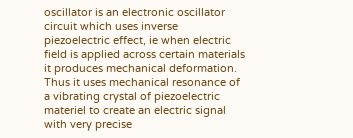oscillator is an electronic oscillator circuit which uses inverse piezoelectric effect, ie when electric field is applied across certain materials it produces mechanical deformation. Thus it uses mechanical resonance of a vibrating crystal of piezoelectric materiel to create an electric signal with very precise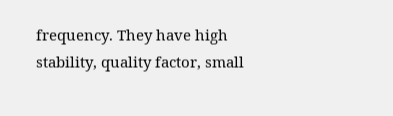frequency. They have high stability, quality factor, small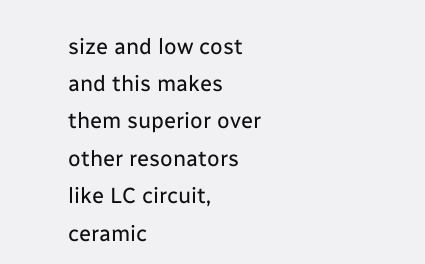size and low cost and this makes them superior over other resonators like LC circuit, ceramic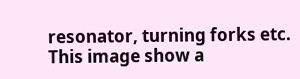resonator, turning forks etc. This image show a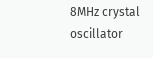8MHz crystal oscillator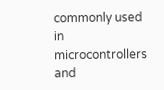commonly used in microcontrollers and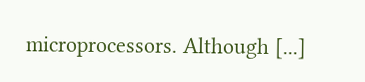microprocessors. Although [...]